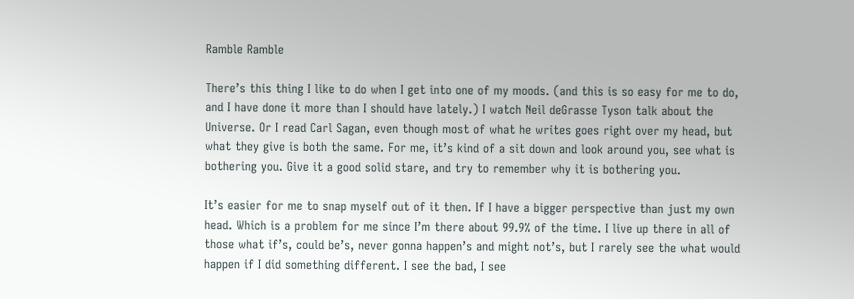Ramble Ramble

There’s this thing I like to do when I get into one of my moods. (and this is so easy for me to do, and I have done it more than I should have lately.) I watch Neil deGrasse Tyson talk about the Universe. Or I read Carl Sagan, even though most of what he writes goes right over my head, but what they give is both the same. For me, it’s kind of a sit down and look around you, see what is bothering you. Give it a good solid stare, and try to remember why it is bothering you.

It’s easier for me to snap myself out of it then. If I have a bigger perspective than just my own head. Which is a problem for me since I’m there about 99.9% of the time. I live up there in all of those what if’s, could be’s, never gonna happen’s and might not’s, but I rarely see the what would happen if I did something different. I see the bad, I see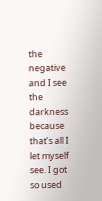the negative and I see the darkness because that’s all I let myself see. I got so used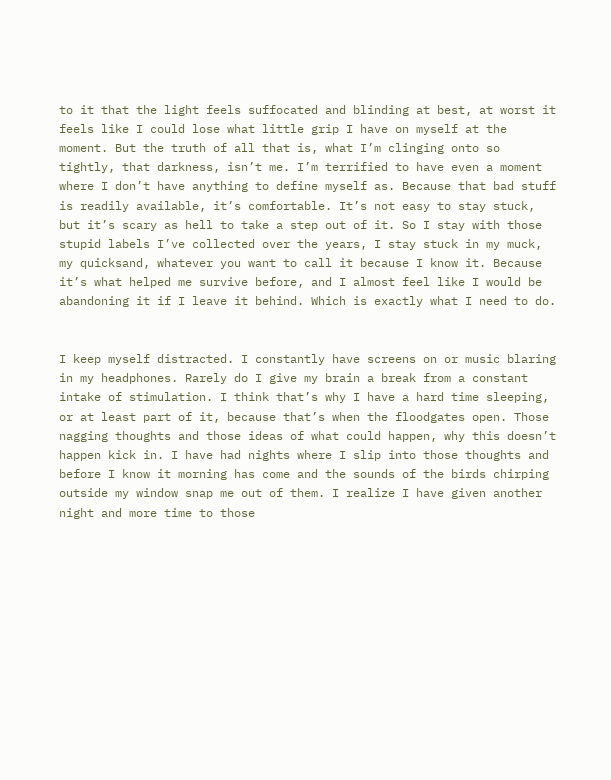to it that the light feels suffocated and blinding at best, at worst it feels like I could lose what little grip I have on myself at the moment. But the truth of all that is, what I’m clinging onto so tightly, that darkness, isn’t me. I’m terrified to have even a moment where I don’t have anything to define myself as. Because that bad stuff is readily available, it’s comfortable. It’s not easy to stay stuck, but it’s scary as hell to take a step out of it. So I stay with those stupid labels I’ve collected over the years, I stay stuck in my muck, my quicksand, whatever you want to call it because I know it. Because it’s what helped me survive before, and I almost feel like I would be abandoning it if I leave it behind. Which is exactly what I need to do.


I keep myself distracted. I constantly have screens on or music blaring in my headphones. Rarely do I give my brain a break from a constant intake of stimulation. I think that’s why I have a hard time sleeping, or at least part of it, because that’s when the floodgates open. Those nagging thoughts and those ideas of what could happen, why this doesn’t happen kick in. I have had nights where I slip into those thoughts and before I know it morning has come and the sounds of the birds chirping outside my window snap me out of them. I realize I have given another night and more time to those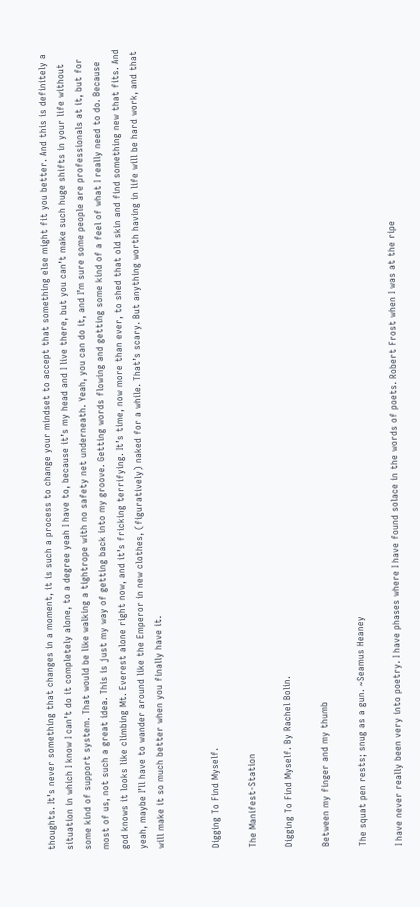thoughts. It’s never something that changes in a moment, it is such a process to change your mindset to accept that something else might fit you better. And this is definitely a situation in which I know I can’t do it completely alone, to a degree yeah I have to, because it’s my head and I live there, but you can’t make such huge shifts in your life without some kind of support system. That would be like walking a tightrope with no safety net underneath. Yeah, you can do it, and I’m sure some people are professionals at it, but for most of us, not such a great idea. This is just my way of getting back into my groove. Getting words flowing and getting some kind of a feel of what I really need to do. Because god knows it looks like climbing Mt. Everest alone right now, and it’s fricking terrifying. It’s time, now more than ever, to shed that old skin and find something new that fits. And yeah, maybe I’ll have to wander around like the Emperor in new clothes, (figuratively) naked for a while. That’s scary. But anything worth having in life will be hard work, and that will make it so much better when you finally have it.


Digging To Find Myself.

The Manifest-Station

Digging To Find Myself. By Rachel Bolin.

Between my finger and my thumb

The squat pen rests; snug as a gun. ~Seamus Heaney

I have never really been very into poetry. I have phases where I have found solace in the words of poets. Robert Frost when I was at the ripe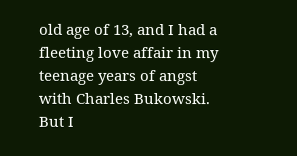old age of 13, and I had a fleeting love affair in my teenage years of angst with Charles Bukowski. But I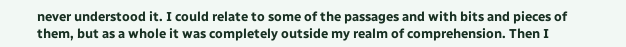never understood it. I could relate to some of the passages and with bits and pieces of them, but as a whole it was completely outside my realm of comprehension. Then I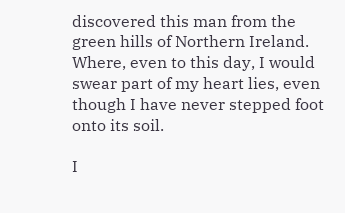discovered this man from the green hills of Northern Ireland. Where, even to this day, I would swear part of my heart lies, even though I have never stepped foot onto its soil.

I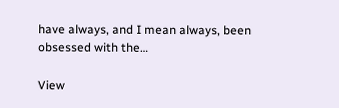have always, and I mean always, been obsessed with the…

View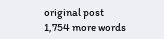original post 1,754 more words